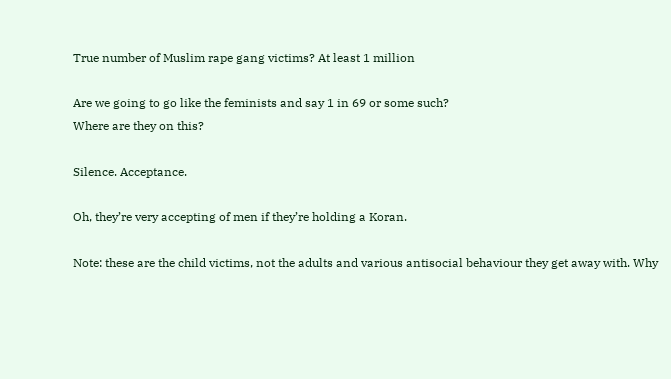True number of Muslim rape gang victims? At least 1 million

Are we going to go like the feminists and say 1 in 69 or some such?
Where are they on this?

Silence. Acceptance.

Oh, they’re very accepting of men if they’re holding a Koran.

Note: these are the child victims, not the adults and various antisocial behaviour they get away with. Why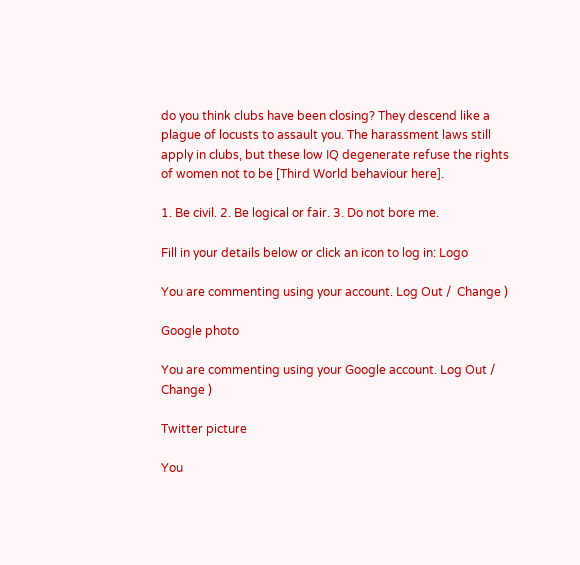do you think clubs have been closing? They descend like a plague of locusts to assault you. The harassment laws still apply in clubs, but these low IQ degenerate refuse the rights of women not to be [Third World behaviour here].

1. Be civil. 2. Be logical or fair. 3. Do not bore me.

Fill in your details below or click an icon to log in: Logo

You are commenting using your account. Log Out /  Change )

Google photo

You are commenting using your Google account. Log Out /  Change )

Twitter picture

You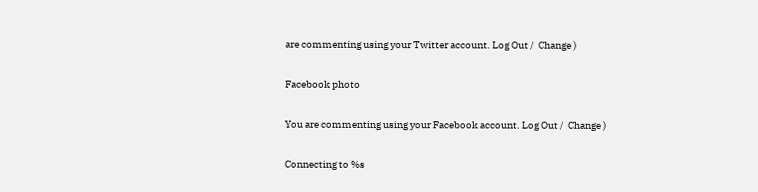are commenting using your Twitter account. Log Out /  Change )

Facebook photo

You are commenting using your Facebook account. Log Out /  Change )

Connecting to %s